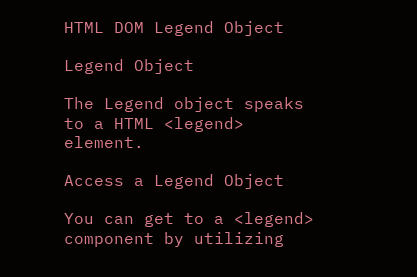HTML DOM Legend Object

Legend Object

The Legend object speaks to a HTML <legend> element.

Access a Legend Object

You can get to a <legend> component by utilizing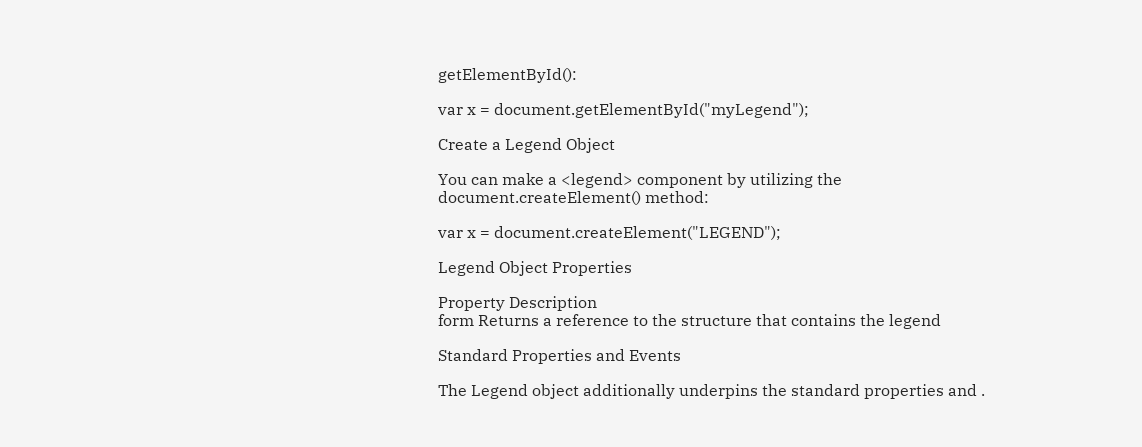getElementById():

var x = document.getElementById("myLegend");

Create a Legend Object

You can make a <legend> component by utilizing the document.createElement() method:

var x = document.createElement("LEGEND");

Legend Object Properties

Property Description
form Returns a reference to the structure that contains the legend

Standard Properties and Events

The Legend object additionally underpins the standard properties and .